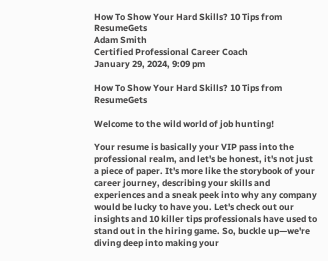How To Show Your Hard Skills? 10 Tips from ResumeGets
Adam Smith
Certified Professional Career Coach
January 29, 2024, 9:09 pm

How To Show Your Hard Skills? 10 Tips from ResumeGets

Welcome to the wild world of job hunting!

Your resume is basically your VIP pass into the professional realm, and let's be honest, it's not just a piece of paper. It's more like the storybook of your career journey, describing your skills and experiences and a sneak peek into why any company would be lucky to have you. Let's check out our insights and 10 killer tips professionals have used to stand out in the hiring game. So, buckle up—we're diving deep into making your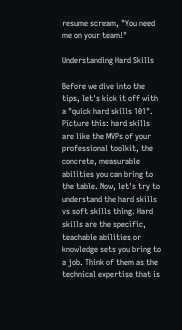resume scream, "You need me on your team!"

Understanding Hard Skills

Before we dive into the tips, let's kick it off with a "quick hard skills 101". Picture this: hard skills are like the MVPs of your professional toolkit, the concrete, measurable abilities you can bring to the table. Now, let's try to understand the hard skills vs soft skills thing. Hard skills are the specific, teachable abilities or knowledge sets you bring to a job. Think of them as the technical expertise that is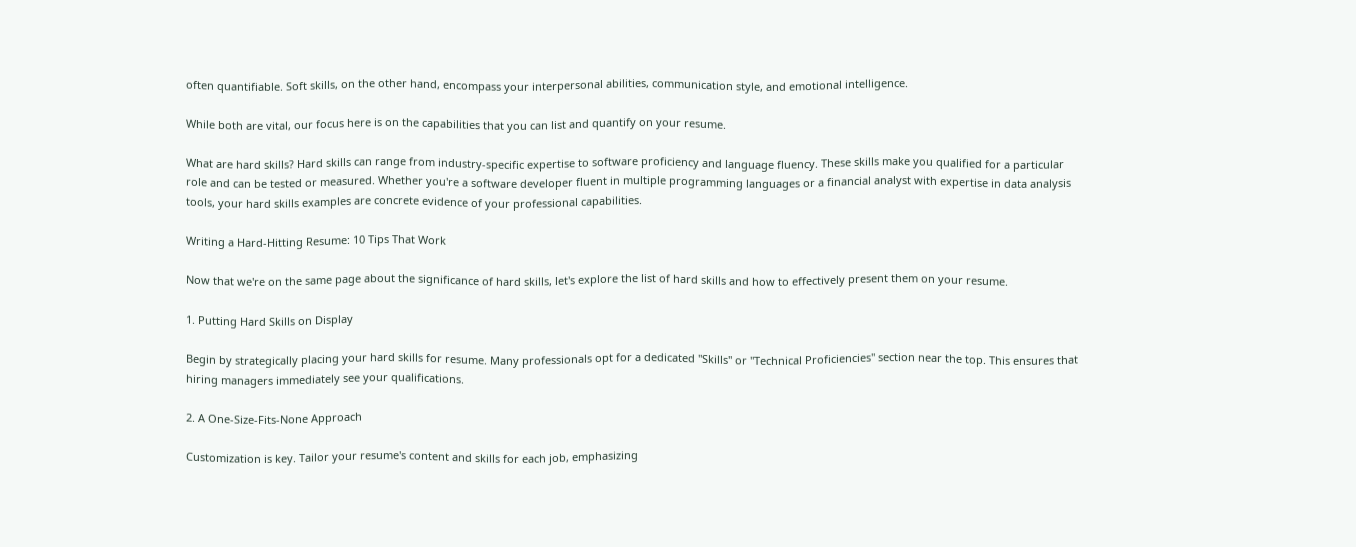often quantifiable. Soft skills, on the other hand, encompass your interpersonal abilities, communication style, and emotional intelligence.

While both are vital, our focus here is on the capabilities that you can list and quantify on your resume.

What are hard skills? Hard skills can range from industry-specific expertise to software proficiency and language fluency. These skills make you qualified for a particular role and can be tested or measured. Whether you're a software developer fluent in multiple programming languages or a financial analyst with expertise in data analysis tools, your hard skills examples are concrete evidence of your professional capabilities.

Writing a Hard-Hitting Resume: 10 Tips That Work

Now that we're on the same page about the significance of hard skills, let's explore the list of hard skills and how to effectively present them on your resume.

1. Putting Hard Skills on Display

Begin by strategically placing your hard skills for resume. Many professionals opt for a dedicated "Skills" or "Technical Proficiencies" section near the top. This ensures that hiring managers immediately see your qualifications.

2. A One-Size-Fits-None Approach

Customization is key. Tailor your resume's content and skills for each job, emphasizing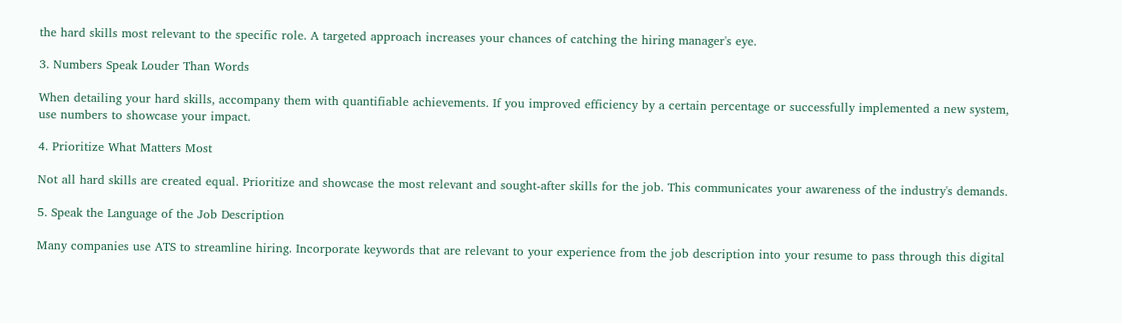the hard skills most relevant to the specific role. A targeted approach increases your chances of catching the hiring manager's eye.

3. Numbers Speak Louder Than Words

When detailing your hard skills, accompany them with quantifiable achievements. If you improved efficiency by a certain percentage or successfully implemented a new system, use numbers to showcase your impact.

4. Prioritize What Matters Most

Not all hard skills are created equal. Prioritize and showcase the most relevant and sought-after skills for the job. This communicates your awareness of the industry's demands.

5. Speak the Language of the Job Description

Many companies use ATS to streamline hiring. Incorporate keywords that are relevant to your experience from the job description into your resume to pass through this digital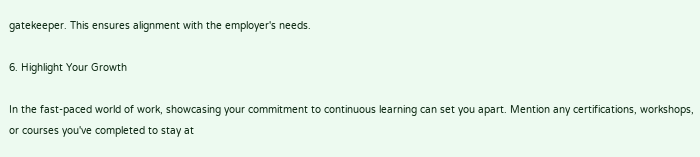gatekeeper. This ensures alignment with the employer's needs.

6. Highlight Your Growth

In the fast-paced world of work, showcasing your commitment to continuous learning can set you apart. Mention any certifications, workshops, or courses you've completed to stay at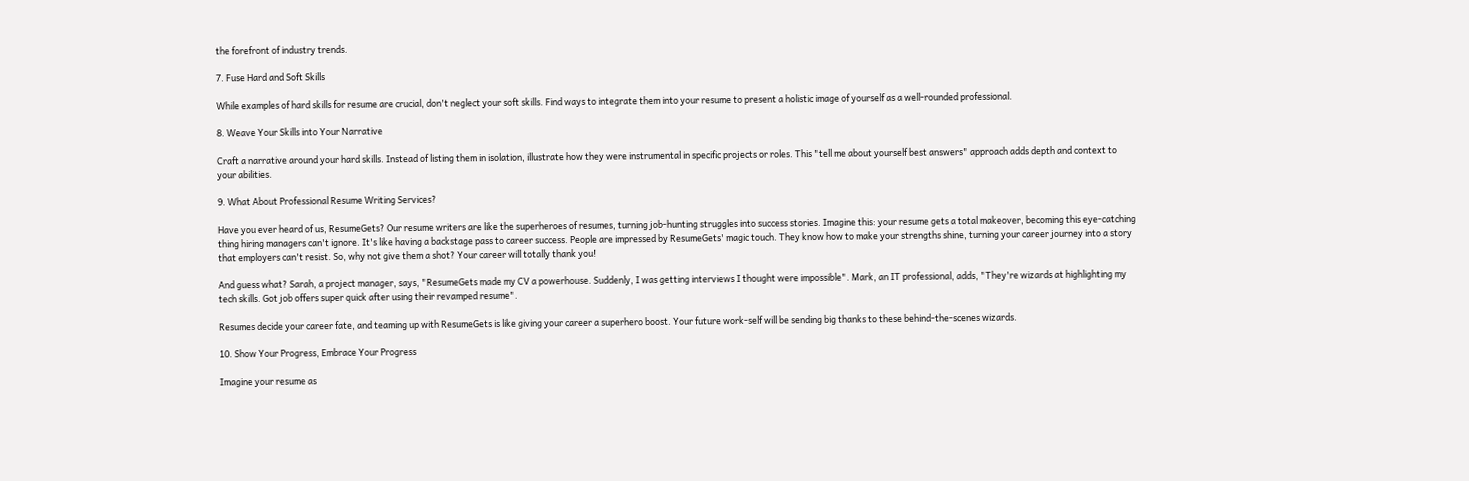the forefront of industry trends.

7. Fuse Hard and Soft Skills

While examples of hard skills for resume are crucial, don't neglect your soft skills. Find ways to integrate them into your resume to present a holistic image of yourself as a well-rounded professional.

8. Weave Your Skills into Your Narrative

Craft a narrative around your hard skills. Instead of listing them in isolation, illustrate how they were instrumental in specific projects or roles. This "tell me about yourself best answers" approach adds depth and context to your abilities.

9. What About Professional Resume Writing Services?

Have you ever heard of us, ResumeGets? Our resume writers are like the superheroes of resumes, turning job-hunting struggles into success stories. Imagine this: your resume gets a total makeover, becoming this eye-catching thing hiring managers can't ignore. It's like having a backstage pass to career success. People are impressed by ResumeGets' magic touch. They know how to make your strengths shine, turning your career journey into a story that employers can't resist. So, why not give them a shot? Your career will totally thank you!

And guess what? Sarah, a project manager, says, "ResumeGets made my CV a powerhouse. Suddenly, I was getting interviews I thought were impossible". Mark, an IT professional, adds, "They're wizards at highlighting my tech skills. Got job offers super quick after using their revamped resume".

Resumes decide your career fate, and teaming up with ResumeGets is like giving your career a superhero boost. Your future work-self will be sending big thanks to these behind-the-scenes wizards.

10. Show Your Progress, Embrace Your Progress

Imagine your resume as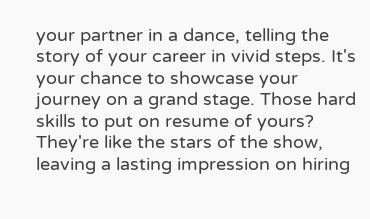your partner in a dance, telling the story of your career in vivid steps. It's your chance to showcase your journey on a grand stage. Those hard skills to put on resume of yours? They're like the stars of the show, leaving a lasting impression on hiring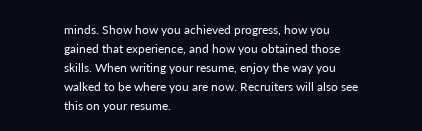minds. Show how you achieved progress, how you gained that experience, and how you obtained those skills. When writing your resume, enjoy the way you walked to be where you are now. Recruiters will also see this on your resume.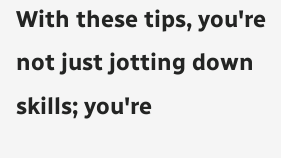With these tips, you're not just jotting down skills; you're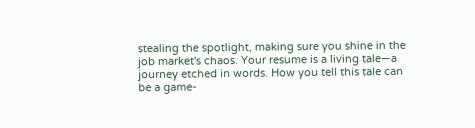stealing the spotlight, making sure you shine in the job market's chaos. Your resume is a living tale—a journey etched in words. How you tell this tale can be a game-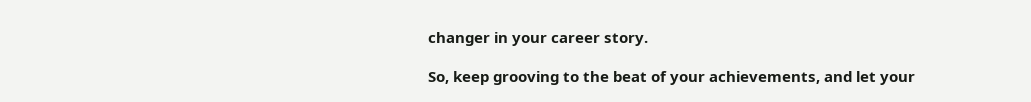changer in your career story.

So, keep grooving to the beat of your achievements, and let your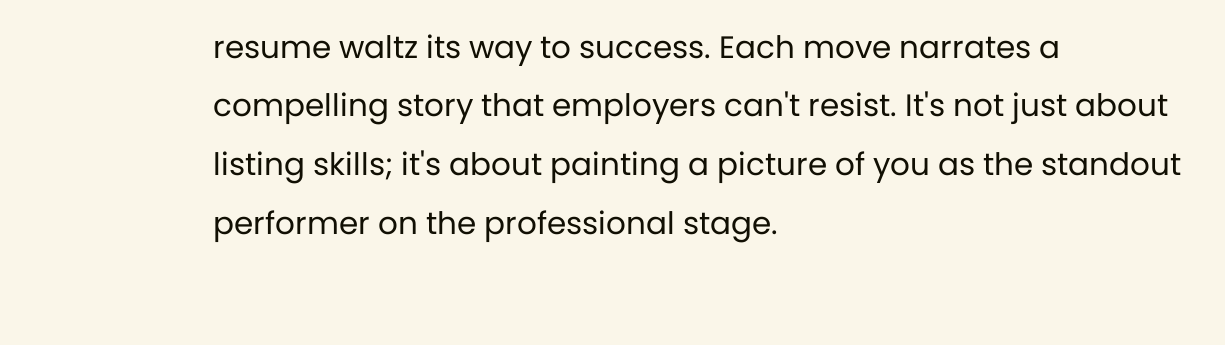resume waltz its way to success. Each move narrates a compelling story that employers can't resist. It's not just about listing skills; it's about painting a picture of you as the standout performer on the professional stage.